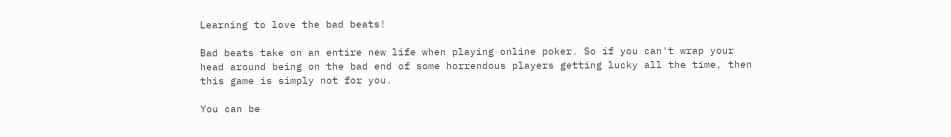Learning to love the bad beats!

Bad beats take on an entire new life when playing online poker. So if you can't wrap your head around being on the bad end of some horrendous players getting lucky all the time, then this game is simply not for you.

You can be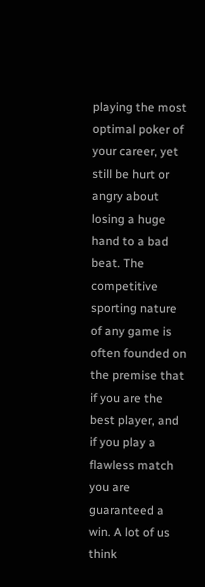playing the most optimal poker of your career, yet still be hurt or angry about losing a huge hand to a bad beat. The competitive sporting nature of any game is often founded on the premise that if you are the best player, and if you play a flawless match you are guaranteed a win. A lot of us think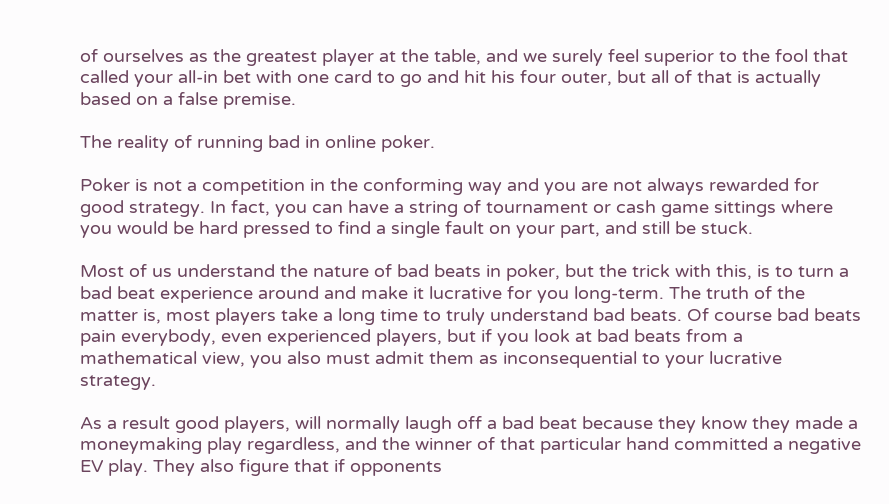of ourselves as the greatest player at the table, and we surely feel superior to the fool that called your all-in bet with one card to go and hit his four outer, but all of that is actually based on a false premise.

The reality of running bad in online poker.

Poker is not a competition in the conforming way and you are not always rewarded for good strategy. In fact, you can have a string of tournament or cash game sittings where you would be hard pressed to find a single fault on your part, and still be stuck.

Most of us understand the nature of bad beats in poker, but the trick with this, is to turn a bad beat experience around and make it lucrative for you long-term. The truth of the matter is, most players take a long time to truly understand bad beats. Of course bad beats pain everybody, even experienced players, but if you look at bad beats from a mathematical view, you also must admit them as inconsequential to your lucrative strategy.

As a result good players, will normally laugh off a bad beat because they know they made a moneymaking play regardless, and the winner of that particular hand committed a negative EV play. They also figure that if opponents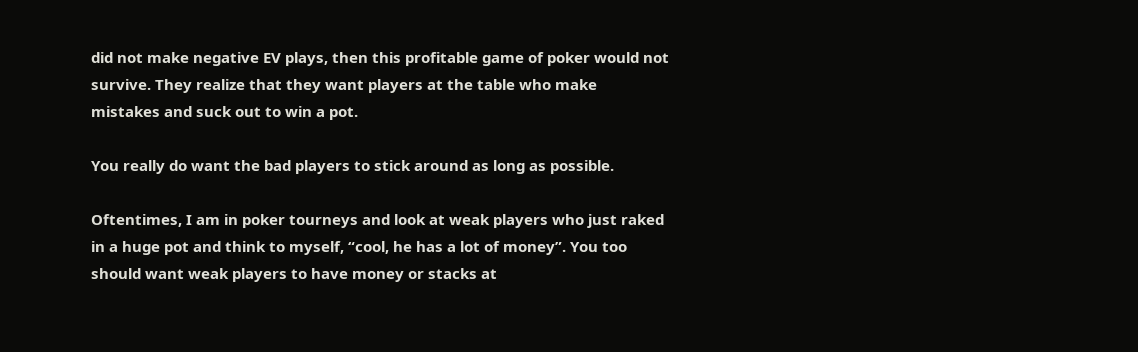did not make negative EV plays, then this profitable game of poker would not survive. They realize that they want players at the table who make mistakes and suck out to win a pot.

You really do want the bad players to stick around as long as possible.

Oftentimes, I am in poker tourneys and look at weak players who just raked in a huge pot and think to myself, “cool, he has a lot of money”. You too should want weak players to have money or stacks at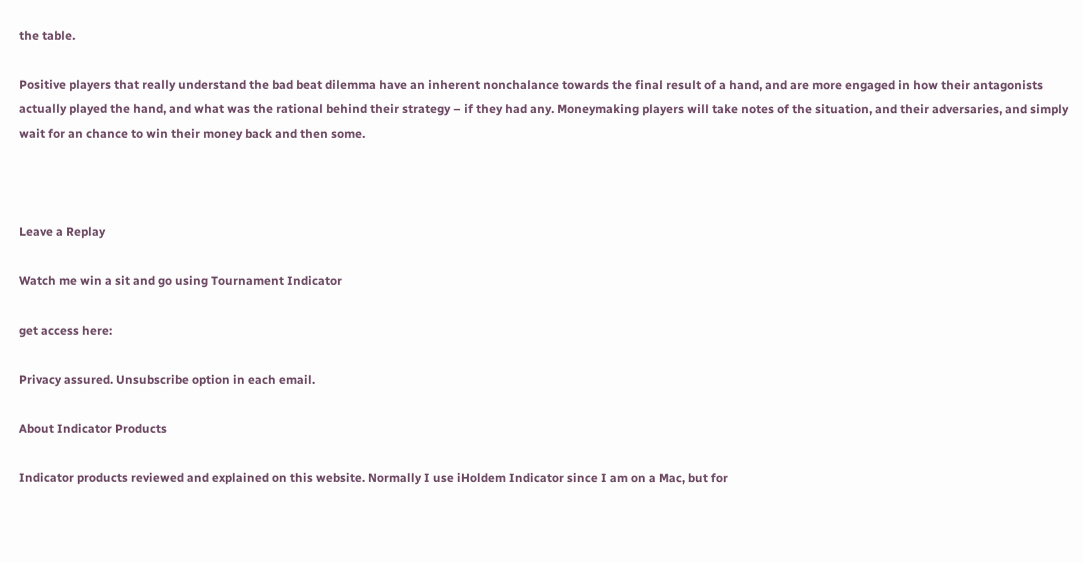the table.

Positive players that really understand the bad beat dilemma have an inherent nonchalance towards the final result of a hand, and are more engaged in how their antagonists actually played the hand, and what was the rational behind their strategy – if they had any. Moneymaking players will take notes of the situation, and their adversaries, and simply wait for an chance to win their money back and then some.



Leave a Replay

Watch me win a sit and go using Tournament Indicator

get access here:

Privacy assured. Unsubscribe option in each email.

About Indicator Products

Indicator products reviewed and explained on this website. Normally I use iHoldem Indicator since I am on a Mac, but for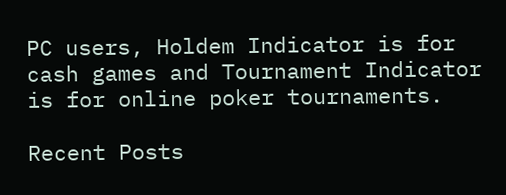PC users, Holdem Indicator is for cash games and Tournament Indicator is for online poker tournaments.

Recent Posts